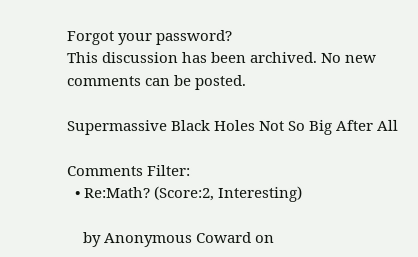Forgot your password?
This discussion has been archived. No new comments can be posted.

Supermassive Black Holes Not So Big After All

Comments Filter:
  • Re:Math? (Score:2, Interesting)

    by Anonymous Coward on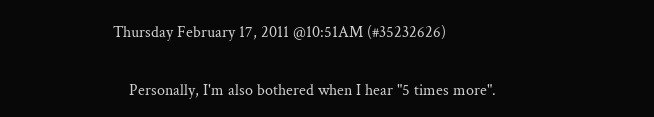Thursday February 17, 2011 @10:51AM (#35232626)

    Personally, I'm also bothered when I hear "5 times more".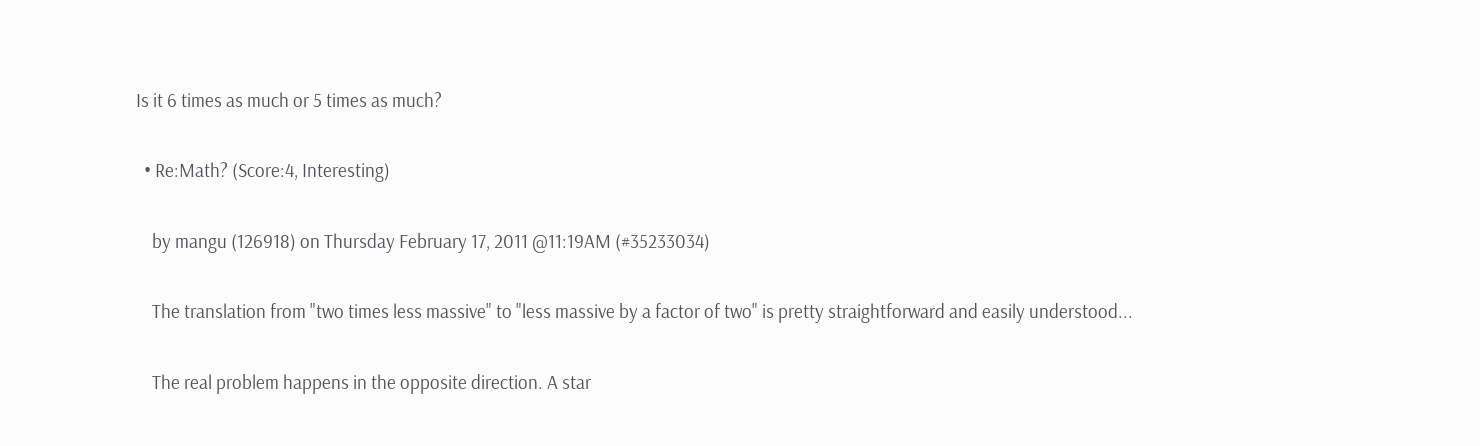Is it 6 times as much or 5 times as much?

  • Re:Math? (Score:4, Interesting)

    by mangu (126918) on Thursday February 17, 2011 @11:19AM (#35233034)

    The translation from "two times less massive" to "less massive by a factor of two" is pretty straightforward and easily understood...

    The real problem happens in the opposite direction. A star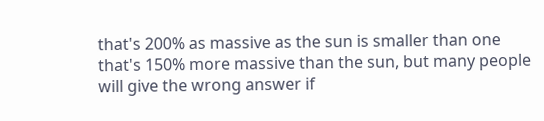that's 200% as massive as the sun is smaller than one that's 150% more massive than the sun, but many people will give the wrong answer if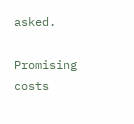asked.

Promising costs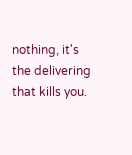nothing, it's the delivering that kills you.